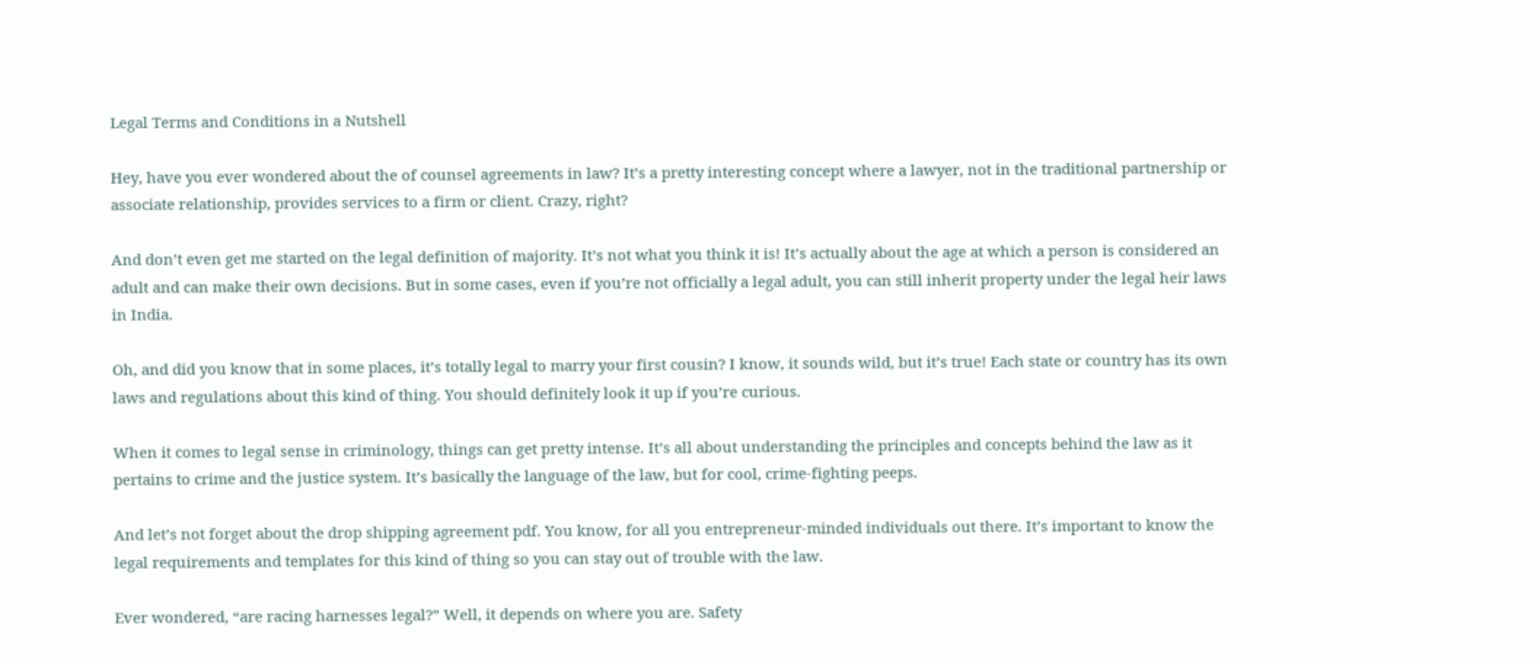Legal Terms and Conditions in a Nutshell

Hey, have you ever wondered about the of counsel agreements in law? It’s a pretty interesting concept where a lawyer, not in the traditional partnership or associate relationship, provides services to a firm or client. Crazy, right?

And don’t even get me started on the legal definition of majority. It’s not what you think it is! It’s actually about the age at which a person is considered an adult and can make their own decisions. But in some cases, even if you’re not officially a legal adult, you can still inherit property under the legal heir laws in India.

Oh, and did you know that in some places, it’s totally legal to marry your first cousin? I know, it sounds wild, but it’s true! Each state or country has its own laws and regulations about this kind of thing. You should definitely look it up if you’re curious.

When it comes to legal sense in criminology, things can get pretty intense. It’s all about understanding the principles and concepts behind the law as it pertains to crime and the justice system. It’s basically the language of the law, but for cool, crime-fighting peeps.

And let’s not forget about the drop shipping agreement pdf. You know, for all you entrepreneur-minded individuals out there. It’s important to know the legal requirements and templates for this kind of thing so you can stay out of trouble with the law.

Ever wondered, “are racing harnesses legal?” Well, it depends on where you are. Safety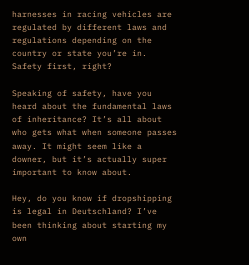harnesses in racing vehicles are regulated by different laws and regulations depending on the country or state you’re in. Safety first, right?

Speaking of safety, have you heard about the fundamental laws of inheritance? It’s all about who gets what when someone passes away. It might seem like a downer, but it’s actually super important to know about.

Hey, do you know if dropshipping is legal in Deutschland? I’ve been thinking about starting my own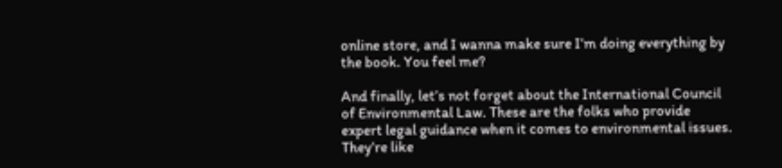online store, and I wanna make sure I’m doing everything by the book. You feel me?

And finally, let’s not forget about the International Council of Environmental Law. These are the folks who provide expert legal guidance when it comes to environmental issues. They’re like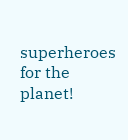superheroes for the planet!